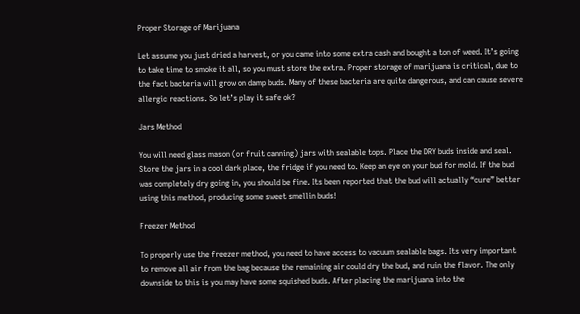Proper Storage of Marijuana

Let assume you just dried a harvest, or you came into some extra cash and bought a ton of weed. It’s going to take time to smoke it all, so you must store the extra. Proper storage of marijuana is critical, due to the fact bacteria will grow on damp buds. Many of these bacteria are quite dangerous, and can cause severe allergic reactions. So let’s play it safe ok?

Jars Method

You will need glass mason (or fruit canning) jars with sealable tops. Place the DRY buds inside and seal. Store the jars in a cool dark place, the fridge if you need to. Keep an eye on your bud for mold. If the bud was completely dry going in, you should be fine. Its been reported that the bud will actually “cure” better using this method, producing some sweet smellin buds!

Freezer Method

To properly use the freezer method, you need to have access to vacuum sealable bags. Its very important to remove all air from the bag because the remaining air could dry the bud, and ruin the flavor. The only downside to this is you may have some squished buds. After placing the marijuana into the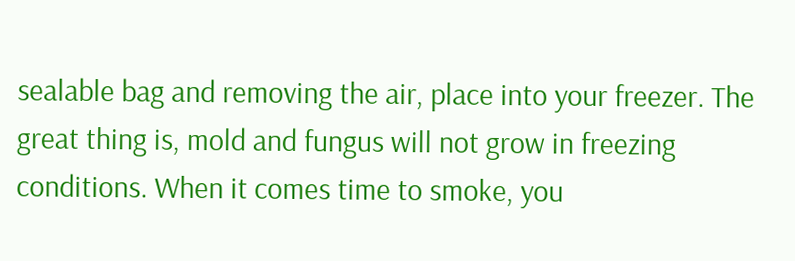sealable bag and removing the air, place into your freezer. The great thing is, mold and fungus will not grow in freezing conditions. When it comes time to smoke, you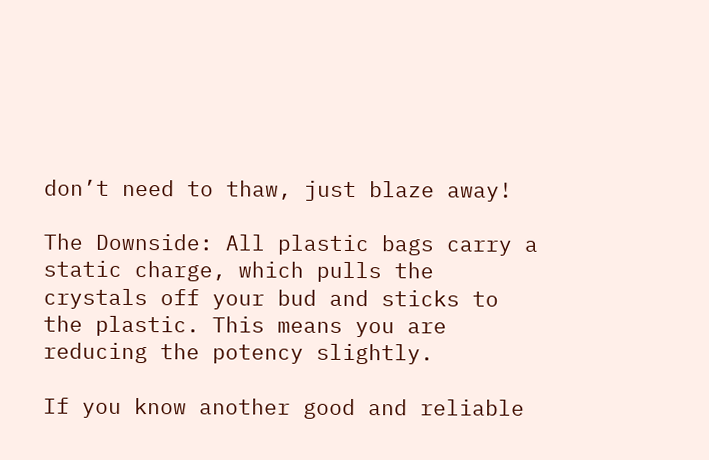don’t need to thaw, just blaze away!

The Downside: All plastic bags carry a static charge, which pulls the crystals off your bud and sticks to the plastic. This means you are reducing the potency slightly.

If you know another good and reliable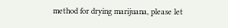method for drying marijuana, please let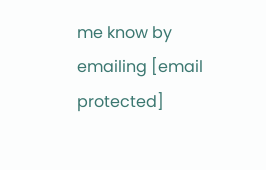me know by emailing [email protected]